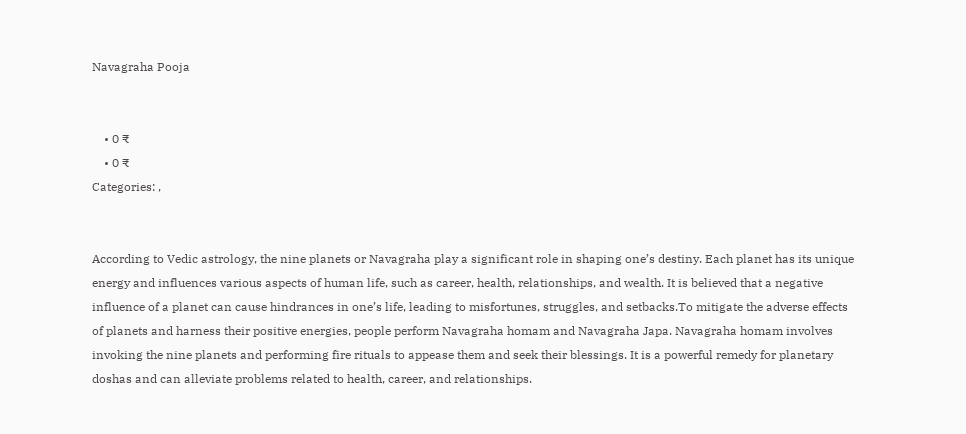Navagraha Pooja


    • 0 ₹
    • 0 ₹
Categories: ,


According to Vedic astrology, the nine planets or Navagraha play a significant role in shaping one’s destiny. Each planet has its unique energy and influences various aspects of human life, such as career, health, relationships, and wealth. It is believed that a negative influence of a planet can cause hindrances in one’s life, leading to misfortunes, struggles, and setbacks.To mitigate the adverse effects of planets and harness their positive energies, people perform Navagraha homam and Navagraha Japa. Navagraha homam involves invoking the nine planets and performing fire rituals to appease them and seek their blessings. It is a powerful remedy for planetary doshas and can alleviate problems related to health, career, and relationships.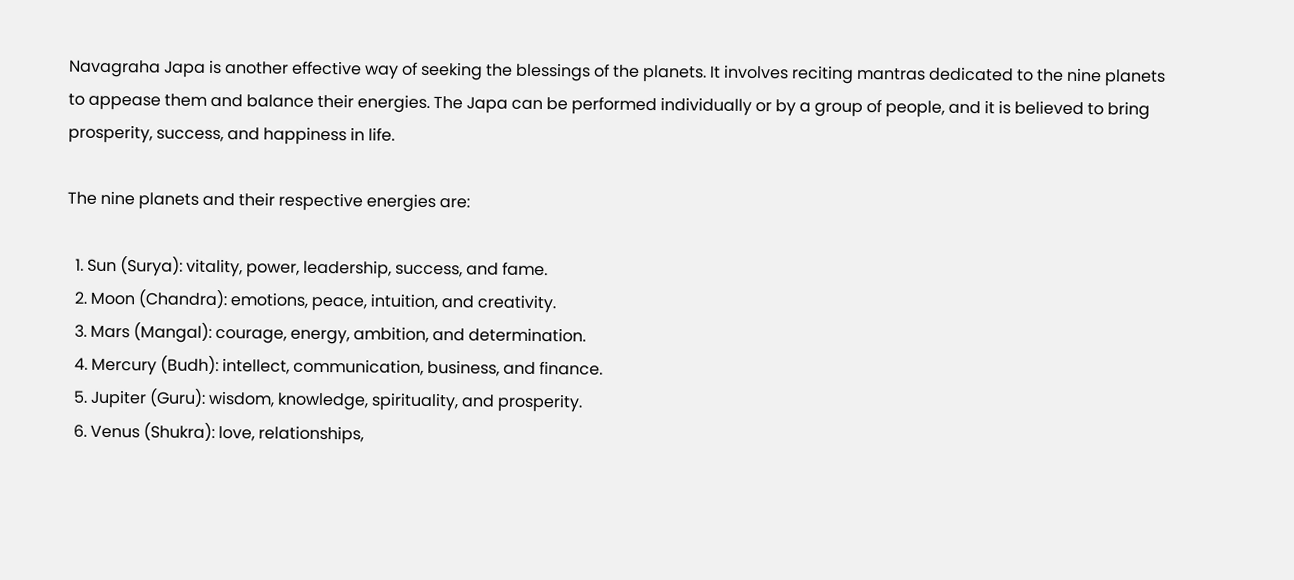Navagraha Japa is another effective way of seeking the blessings of the planets. It involves reciting mantras dedicated to the nine planets to appease them and balance their energies. The Japa can be performed individually or by a group of people, and it is believed to bring prosperity, success, and happiness in life.

The nine planets and their respective energies are:

  1. Sun (Surya): vitality, power, leadership, success, and fame.
  2. Moon (Chandra): emotions, peace, intuition, and creativity.
  3. Mars (Mangal): courage, energy, ambition, and determination.
  4. Mercury (Budh): intellect, communication, business, and finance.
  5. Jupiter (Guru): wisdom, knowledge, spirituality, and prosperity.
  6. Venus (Shukra): love, relationships,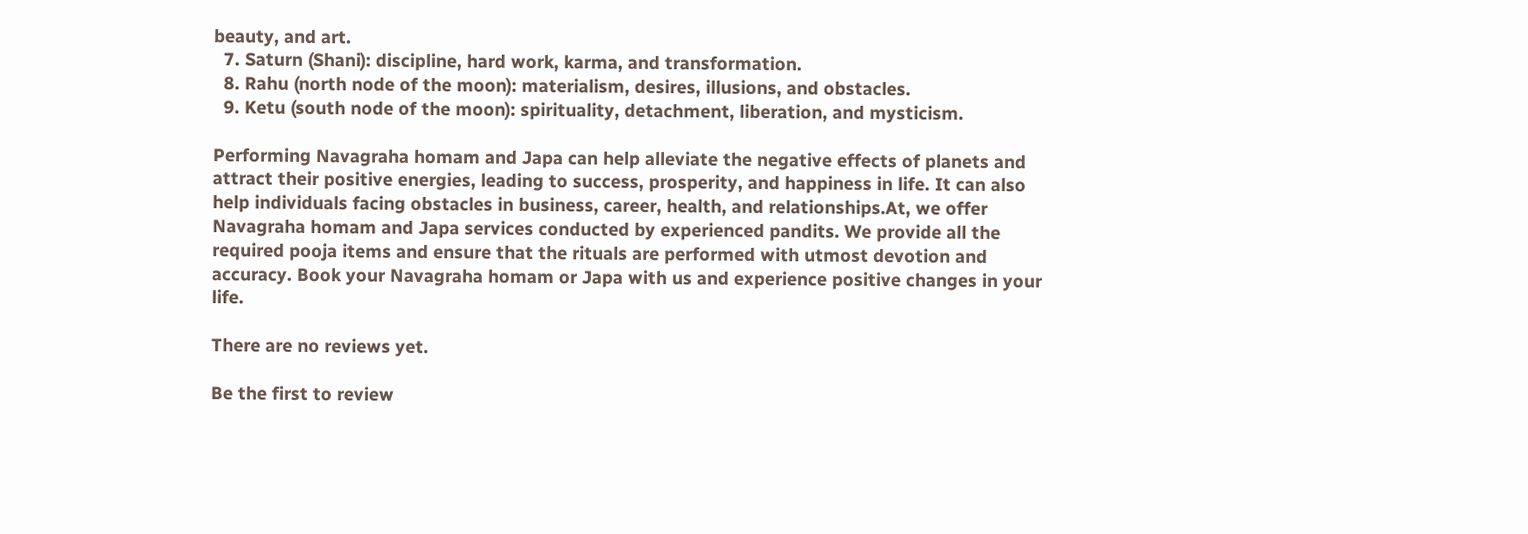beauty, and art.
  7. Saturn (Shani): discipline, hard work, karma, and transformation.
  8. Rahu (north node of the moon): materialism, desires, illusions, and obstacles.
  9. Ketu (south node of the moon): spirituality, detachment, liberation, and mysticism.

Performing Navagraha homam and Japa can help alleviate the negative effects of planets and attract their positive energies, leading to success, prosperity, and happiness in life. It can also help individuals facing obstacles in business, career, health, and relationships.At, we offer Navagraha homam and Japa services conducted by experienced pandits. We provide all the required pooja items and ensure that the rituals are performed with utmost devotion and accuracy. Book your Navagraha homam or Japa with us and experience positive changes in your life.

There are no reviews yet.

Be the first to review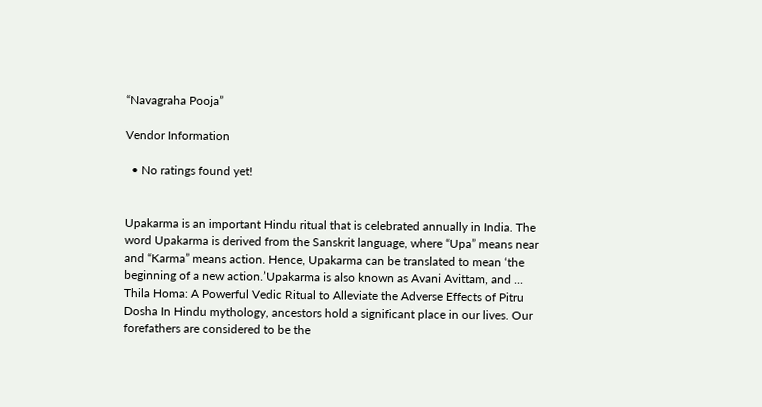“Navagraha Pooja”

Vendor Information

  • No ratings found yet!


Upakarma is an important Hindu ritual that is celebrated annually in India. The word Upakarma is derived from the Sanskrit language, where “Upa” means near and “Karma” means action. Hence, Upakarma can be translated to mean ‘the beginning of a new action.’Upakarma is also known as Avani Avittam, and ...
Thila Homa: A Powerful Vedic Ritual to Alleviate the Adverse Effects of Pitru Dosha In Hindu mythology, ancestors hold a significant place in our lives. Our forefathers are considered to be the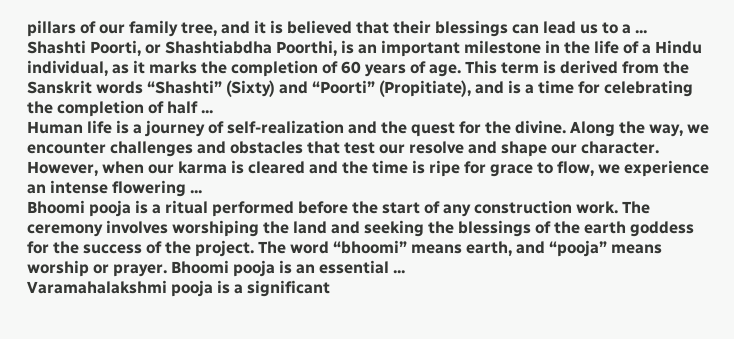pillars of our family tree, and it is believed that their blessings can lead us to a ...
Shashti Poorti, or Shashtiabdha Poorthi, is an important milestone in the life of a Hindu individual, as it marks the completion of 60 years of age. This term is derived from the Sanskrit words “Shashti” (Sixty) and “Poorti” (Propitiate), and is a time for celebrating the completion of half ...
Human life is a journey of self-realization and the quest for the divine. Along the way, we encounter challenges and obstacles that test our resolve and shape our character. However, when our karma is cleared and the time is ripe for grace to flow, we experience an intense flowering ...
Bhoomi pooja is a ritual performed before the start of any construction work. The ceremony involves worshiping the land and seeking the blessings of the earth goddess for the success of the project. The word “bhoomi” means earth, and “pooja” means worship or prayer. Bhoomi pooja is an essential ...
Varamahalakshmi pooja is a significant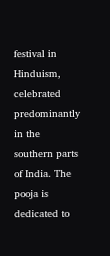festival in Hinduism, celebrated predominantly in the southern parts of India. The pooja is dedicated to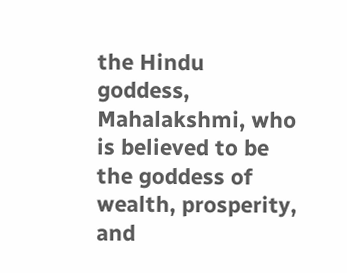the Hindu goddess, Mahalakshmi, who is believed to be the goddess of wealth, prosperity, and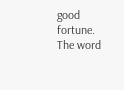good fortune. The word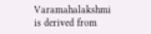Varamahalakshmi is derived from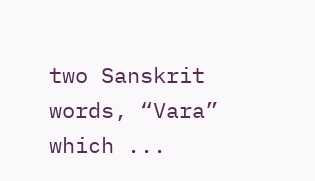two Sanskrit words, “Vara” which ...